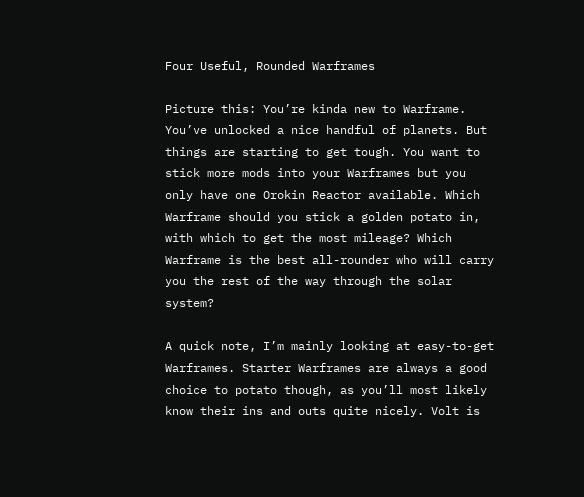Four Useful, Rounded Warframes

Picture this: You’re kinda new to Warframe. You’ve unlocked a nice handful of planets. But things are starting to get tough. You want to stick more mods into your Warframes but you only have one Orokin Reactor available. Which Warframe should you stick a golden potato in, with which to get the most mileage? Which Warframe is the best all-rounder who will carry you the rest of the way through the solar system?

A quick note, I’m mainly looking at easy-to-get Warframes. Starter Warframes are always a good choice to potato though, as you’ll most likely know their ins and outs quite nicely. Volt is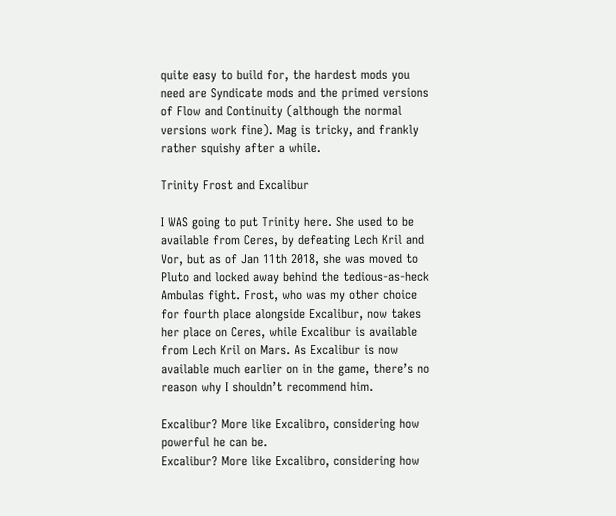quite easy to build for, the hardest mods you need are Syndicate mods and the primed versions of Flow and Continuity (although the normal versions work fine). Mag is tricky, and frankly rather squishy after a while.

Trinity Frost and Excalibur

I WAS going to put Trinity here. She used to be available from Ceres, by defeating Lech Kril and Vor, but as of Jan 11th 2018, she was moved to Pluto and locked away behind the tedious-as-heck Ambulas fight. Frost, who was my other choice for fourth place alongside Excalibur, now takes her place on Ceres, while Excalibur is available from Lech Kril on Mars. As Excalibur is now available much earlier on in the game, there’s no reason why I shouldn’t recommend him.

Excalibur? More like Excalibro, considering how powerful he can be.
Excalibur? More like Excalibro, considering how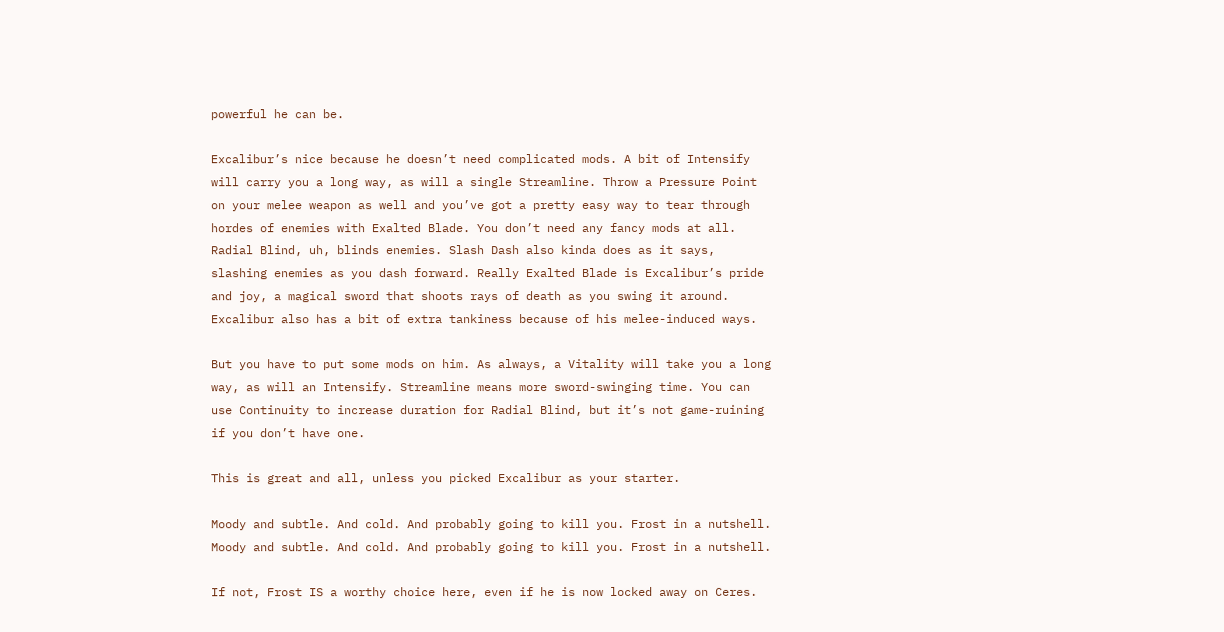powerful he can be.

Excalibur’s nice because he doesn’t need complicated mods. A bit of Intensify will carry you a long way, as will a single Streamline. Throw a Pressure Point on your melee weapon as well and you’ve got a pretty easy way to tear through hordes of enemies with Exalted Blade. You don’t need any fancy mods at all. Radial Blind, uh, blinds enemies. Slash Dash also kinda does as it says, slashing enemies as you dash forward. Really Exalted Blade is Excalibur’s pride and joy, a magical sword that shoots rays of death as you swing it around. Excalibur also has a bit of extra tankiness because of his melee-induced ways.

But you have to put some mods on him. As always, a Vitality will take you a long way, as will an Intensify. Streamline means more sword-swinging time. You can use Continuity to increase duration for Radial Blind, but it’s not game-ruining if you don’t have one.

This is great and all, unless you picked Excalibur as your starter.

Moody and subtle. And cold. And probably going to kill you. Frost in a nutshell.
Moody and subtle. And cold. And probably going to kill you. Frost in a nutshell.

If not, Frost IS a worthy choice here, even if he is now locked away on Ceres.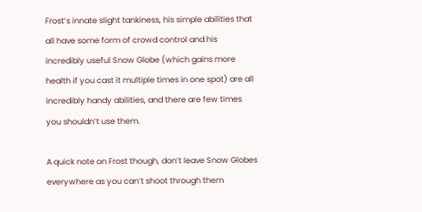Frost’s innate slight tankiness, his simple abilities that all have some form of crowd control and his incredibly useful Snow Globe (which gains more health if you cast it multiple times in one spot) are all incredibly handy abilities, and there are few times you shouldn’t use them.

A quick note on Frost though, don’t leave Snow Globes everywhere as you can’t shoot through them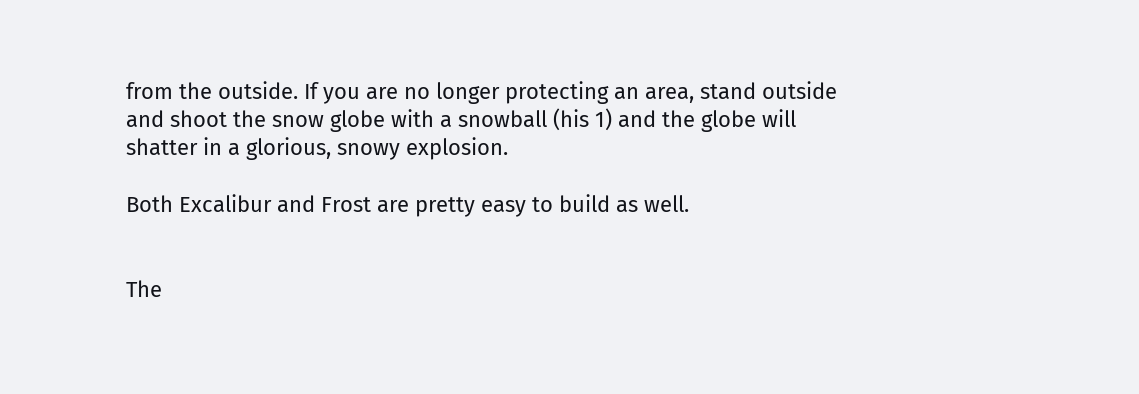from the outside. If you are no longer protecting an area, stand outside and shoot the snow globe with a snowball (his 1) and the globe will shatter in a glorious, snowy explosion.

Both Excalibur and Frost are pretty easy to build as well.


The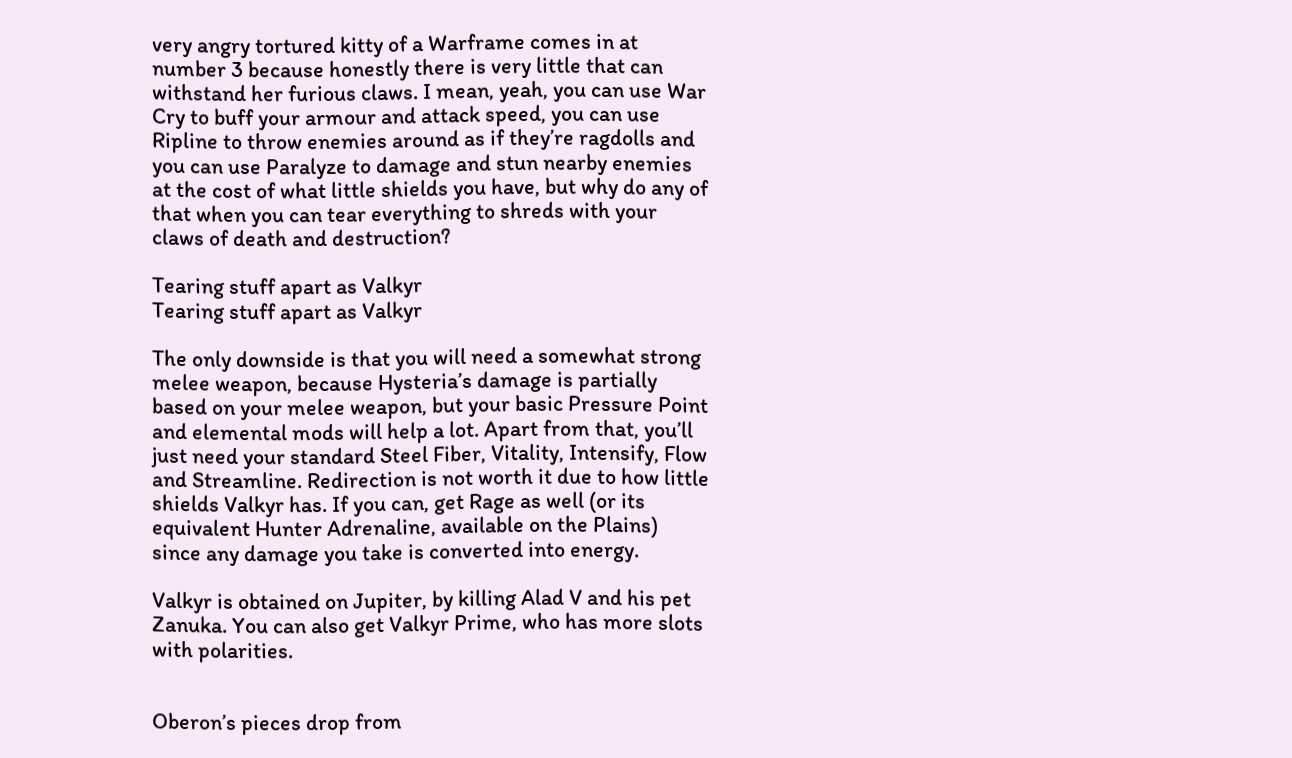very angry tortured kitty of a Warframe comes in at number 3 because honestly there is very little that can withstand her furious claws. I mean, yeah, you can use War Cry to buff your armour and attack speed, you can use Ripline to throw enemies around as if they’re ragdolls and you can use Paralyze to damage and stun nearby enemies at the cost of what little shields you have, but why do any of that when you can tear everything to shreds with your claws of death and destruction?

Tearing stuff apart as Valkyr
Tearing stuff apart as Valkyr

The only downside is that you will need a somewhat strong melee weapon, because Hysteria’s damage is partially based on your melee weapon, but your basic Pressure Point and elemental mods will help a lot. Apart from that, you’ll just need your standard Steel Fiber, Vitality, Intensify, Flow and Streamline. Redirection is not worth it due to how little shields Valkyr has. If you can, get Rage as well (or its equivalent Hunter Adrenaline, available on the Plains) since any damage you take is converted into energy.

Valkyr is obtained on Jupiter, by killing Alad V and his pet Zanuka. You can also get Valkyr Prime, who has more slots with polarities.


Oberon’s pieces drop from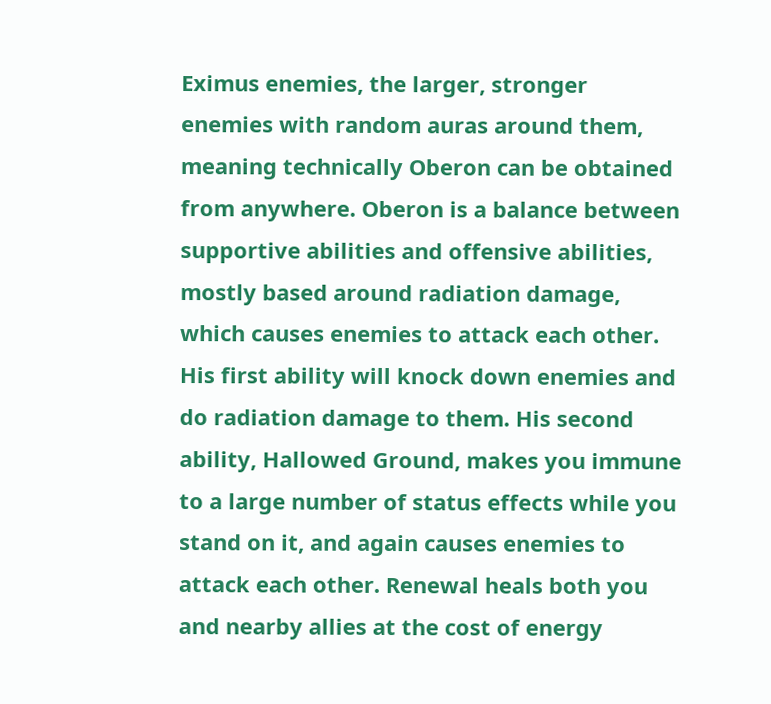Eximus enemies, the larger, stronger enemies with random auras around them, meaning technically Oberon can be obtained from anywhere. Oberon is a balance between supportive abilities and offensive abilities, mostly based around radiation damage, which causes enemies to attack each other. His first ability will knock down enemies and do radiation damage to them. His second ability, Hallowed Ground, makes you immune to a large number of status effects while you stand on it, and again causes enemies to attack each other. Renewal heals both you and nearby allies at the cost of energy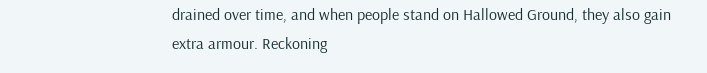drained over time, and when people stand on Hallowed Ground, they also gain extra armour. Reckoning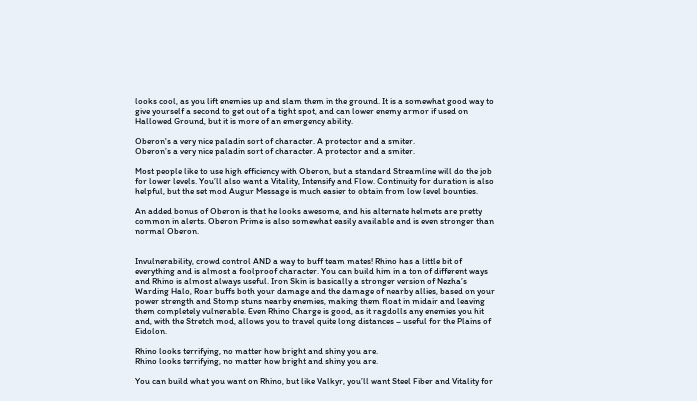looks cool, as you lift enemies up and slam them in the ground. It is a somewhat good way to give yourself a second to get out of a tight spot, and can lower enemy armor if used on Hallowed Ground, but it is more of an emergency ability.

Oberon's a very nice paladin sort of character. A protector and a smiter.
Oberon’s a very nice paladin sort of character. A protector and a smiter.

Most people like to use high efficiency with Oberon, but a standard Streamline will do the job for lower levels. You’ll also want a Vitality, Intensify and Flow. Continuity for duration is also helpful, but the set mod Augur Message is much easier to obtain from low level bounties.

An added bonus of Oberon is that he looks awesome, and his alternate helmets are pretty common in alerts. Oberon Prime is also somewhat easily available and is even stronger than normal Oberon.


Invulnerability, crowd control AND a way to buff team mates! Rhino has a little bit of everything and is almost a foolproof character. You can build him in a ton of different ways and Rhino is almost always useful. Iron Skin is basically a stronger version of Nezha’s Warding Halo, Roar buffs both your damage and the damage of nearby allies, based on your power strength and Stomp stuns nearby enemies, making them float in midair and leaving them completely vulnerable. Even Rhino Charge is good, as it ragdolls any enemies you hit and, with the Stretch mod, allows you to travel quite long distances – useful for the Plains of Eidolon.

Rhino looks terrifying, no matter how bright and shiny you are.
Rhino looks terrifying, no matter how bright and shiny you are.

You can build what you want on Rhino, but like Valkyr, you’ll want Steel Fiber and Vitality for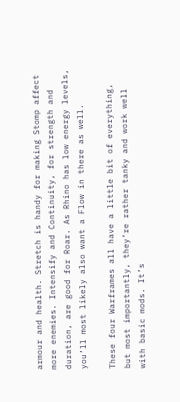armour and health. Stretch is handy for making Stomp affect more enemies. Intensify and Continuity, for strength and duration, are good for Roar. As Rhino has low energy levels, you’ll most likely also want a Flow in there as well.

These four Warframes all have a little bit of everything, but most importantly, they’re rather tanky and work well with basic mods. It’s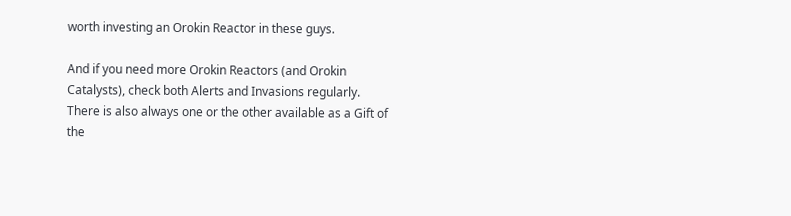worth investing an Orokin Reactor in these guys.

And if you need more Orokin Reactors (and Orokin Catalysts), check both Alerts and Invasions regularly. There is also always one or the other available as a Gift of the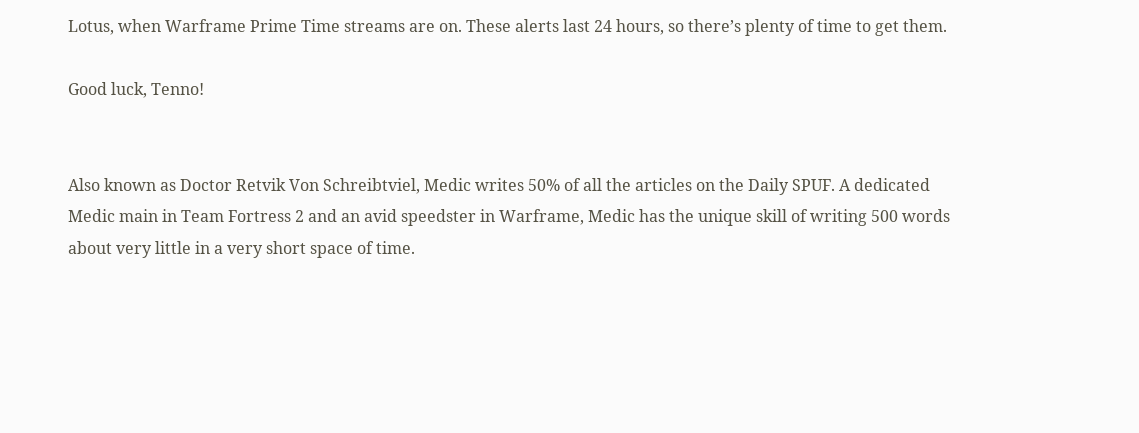Lotus, when Warframe Prime Time streams are on. These alerts last 24 hours, so there’s plenty of time to get them.

Good luck, Tenno!


Also known as Doctor Retvik Von Schreibtviel, Medic writes 50% of all the articles on the Daily SPUF. A dedicated Medic main in Team Fortress 2 and an avid speedster in Warframe, Medic has the unique skill of writing 500 words about very little in a very short space of time.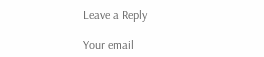Leave a Reply

Your email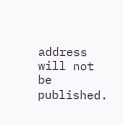address will not be published.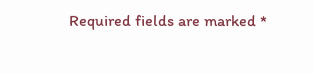Required fields are marked *